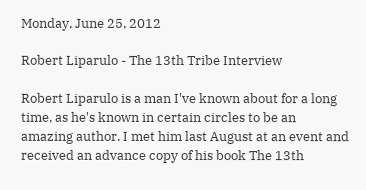Monday, June 25, 2012

Robert Liparulo - The 13th Tribe Interview

Robert Liparulo is a man I've known about for a long time, as he's known in certain circles to be an amazing author. I met him last August at an event and received an advance copy of his book The 13th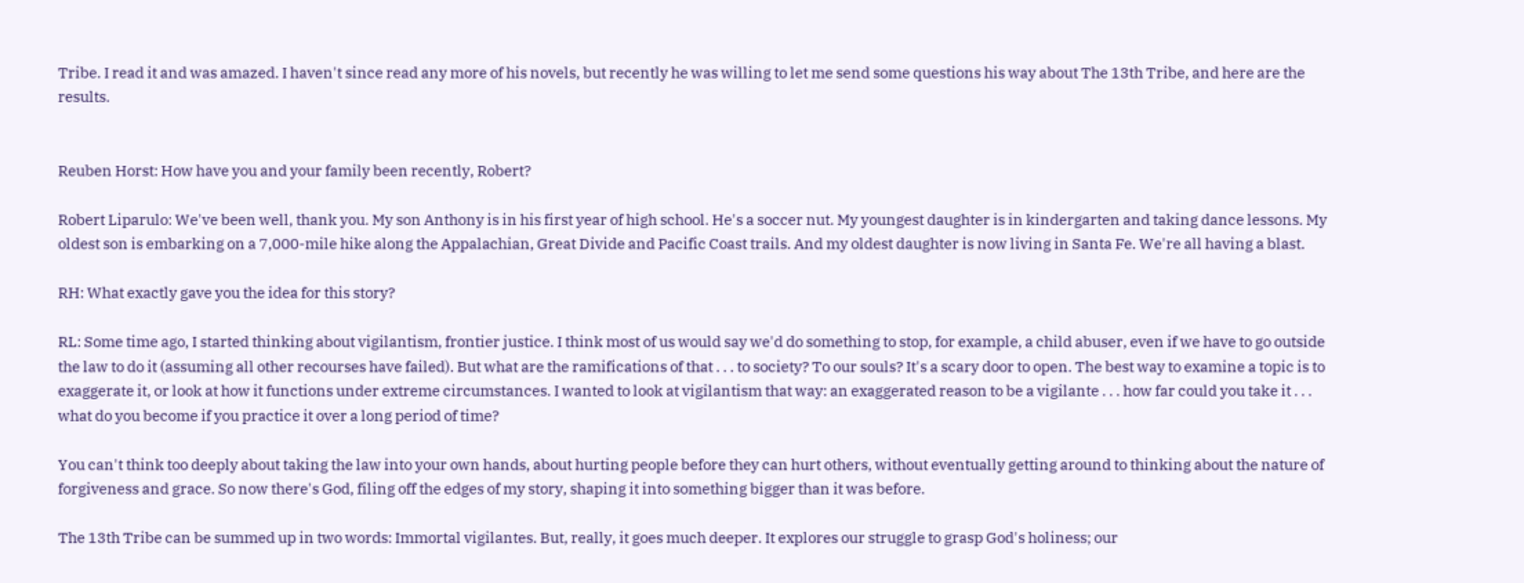Tribe. I read it and was amazed. I haven't since read any more of his novels, but recently he was willing to let me send some questions his way about The 13th Tribe, and here are the results.


Reuben Horst: How have you and your family been recently, Robert?

Robert Liparulo: We've been well, thank you. My son Anthony is in his first year of high school. He's a soccer nut. My youngest daughter is in kindergarten and taking dance lessons. My oldest son is embarking on a 7,000-mile hike along the Appalachian, Great Divide and Pacific Coast trails. And my oldest daughter is now living in Santa Fe. We're all having a blast.

RH: What exactly gave you the idea for this story?

RL: Some time ago, I started thinking about vigilantism, frontier justice. I think most of us would say we'd do something to stop, for example, a child abuser, even if we have to go outside the law to do it (assuming all other recourses have failed). But what are the ramifications of that . . . to society? To our souls? It's a scary door to open. The best way to examine a topic is to exaggerate it, or look at how it functions under extreme circumstances. I wanted to look at vigilantism that way: an exaggerated reason to be a vigilante . . . how far could you take it . . . what do you become if you practice it over a long period of time?

You can't think too deeply about taking the law into your own hands, about hurting people before they can hurt others, without eventually getting around to thinking about the nature of forgiveness and grace. So now there's God, filing off the edges of my story, shaping it into something bigger than it was before.

The 13th Tribe can be summed up in two words: Immortal vigilantes. But, really, it goes much deeper. It explores our struggle to grasp God's holiness; our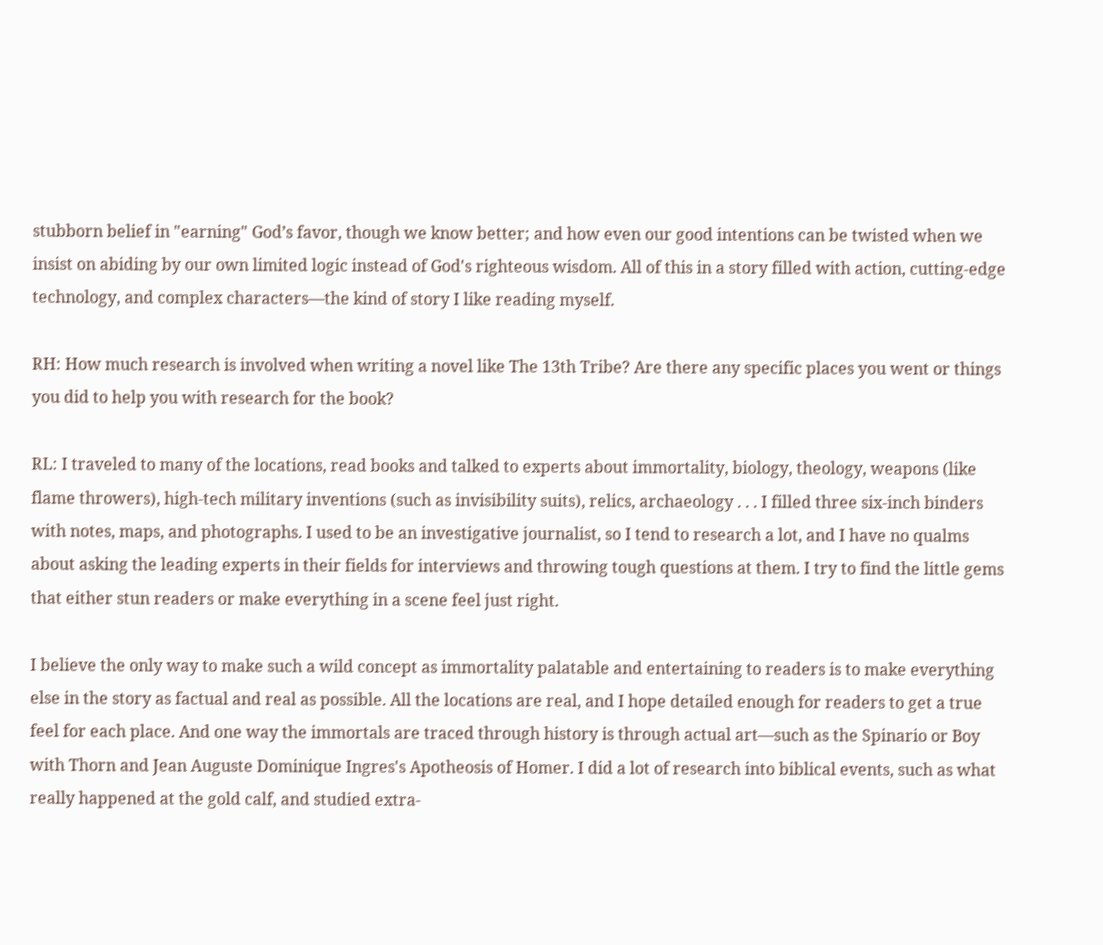stubborn belief in "earning" God’s favor, though we know better; and how even our good intentions can be twisted when we insist on abiding by our own limited logic instead of God's righteous wisdom. All of this in a story filled with action, cutting-edge technology, and complex characters—the kind of story I like reading myself.

RH: How much research is involved when writing a novel like The 13th Tribe? Are there any specific places you went or things you did to help you with research for the book?

RL: I traveled to many of the locations, read books and talked to experts about immortality, biology, theology, weapons (like flame throwers), high-tech military inventions (such as invisibility suits), relics, archaeology . . . I filled three six-inch binders with notes, maps, and photographs. I used to be an investigative journalist, so I tend to research a lot, and I have no qualms about asking the leading experts in their fields for interviews and throwing tough questions at them. I try to find the little gems that either stun readers or make everything in a scene feel just right.

I believe the only way to make such a wild concept as immortality palatable and entertaining to readers is to make everything else in the story as factual and real as possible. All the locations are real, and I hope detailed enough for readers to get a true feel for each place. And one way the immortals are traced through history is through actual art—such as the Spinario or Boy with Thorn and Jean Auguste Dominique Ingres's Apotheosis of Homer. I did a lot of research into biblical events, such as what really happened at the gold calf, and studied extra-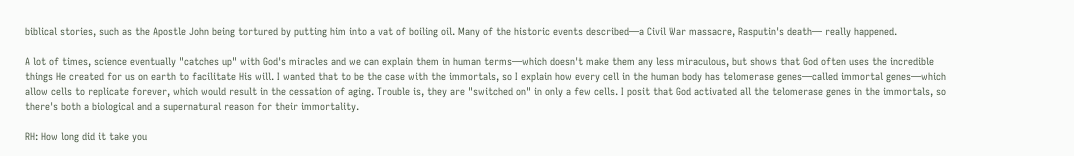biblical stories, such as the Apostle John being tortured by putting him into a vat of boiling oil. Many of the historic events described—a Civil War massacre, Rasputin's death— really happened.

A lot of times, science eventually "catches up" with God's miracles and we can explain them in human terms—which doesn't make them any less miraculous, but shows that God often uses the incredible things He created for us on earth to facilitate His will. I wanted that to be the case with the immortals, so I explain how every cell in the human body has telomerase genes—called immortal genes—which allow cells to replicate forever, which would result in the cessation of aging. Trouble is, they are "switched on" in only a few cells. I posit that God activated all the telomerase genes in the immortals, so there's both a biological and a supernatural reason for their immortality.

RH: How long did it take you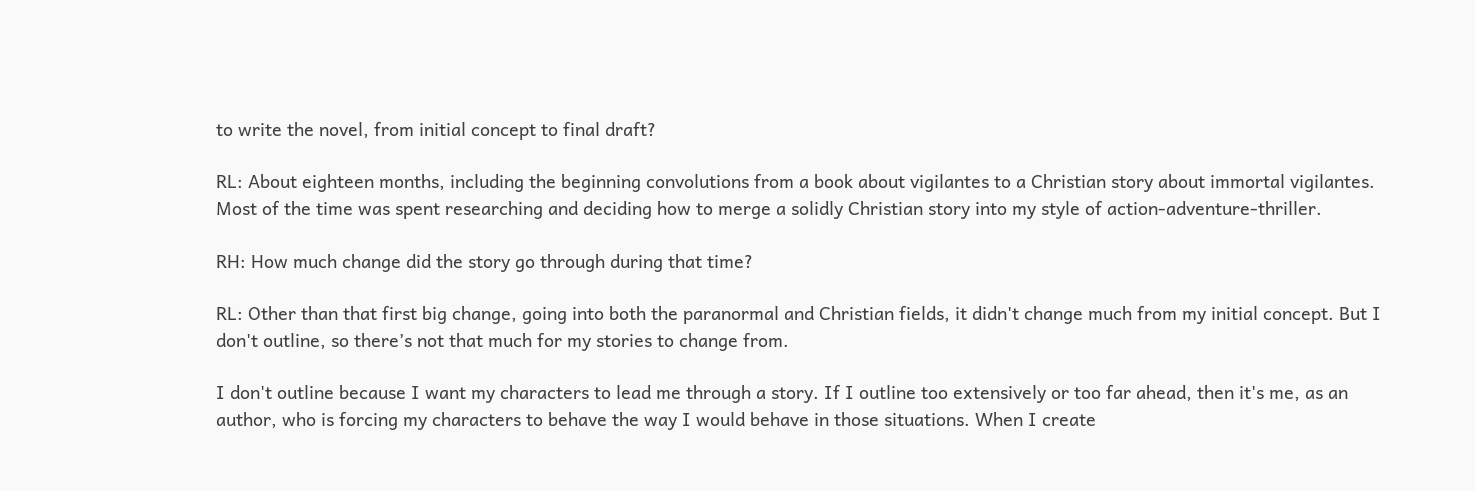to write the novel, from initial concept to final draft?

RL: About eighteen months, including the beginning convolutions from a book about vigilantes to a Christian story about immortal vigilantes. Most of the time was spent researching and deciding how to merge a solidly Christian story into my style of action-adventure-thriller.

RH: How much change did the story go through during that time?

RL: Other than that first big change, going into both the paranormal and Christian fields, it didn't change much from my initial concept. But I don't outline, so there’s not that much for my stories to change from.

I don't outline because I want my characters to lead me through a story. If I outline too extensively or too far ahead, then it's me, as an author, who is forcing my characters to behave the way I would behave in those situations. When I create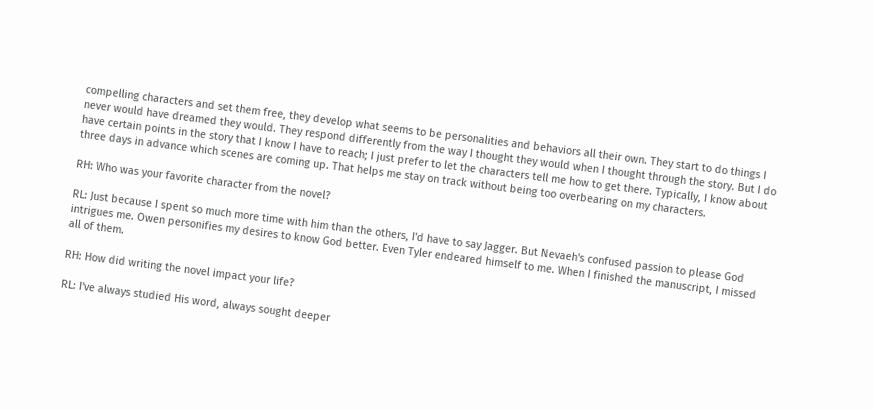compelling characters and set them free, they develop what seems to be personalities and behaviors all their own. They start to do things I never would have dreamed they would. They respond differently from the way I thought they would when I thought through the story. But I do have certain points in the story that I know I have to reach; I just prefer to let the characters tell me how to get there. Typically, I know about three days in advance which scenes are coming up. That helps me stay on track without being too overbearing on my characters.

RH: Who was your favorite character from the novel?

RL: Just because I spent so much more time with him than the others, I'd have to say Jagger. But Nevaeh's confused passion to please God intrigues me. Owen personifies my desires to know God better. Even Tyler endeared himself to me. When I finished the manuscript, I missed all of them.

RH: How did writing the novel impact your life?

RL: I've always studied His word, always sought deeper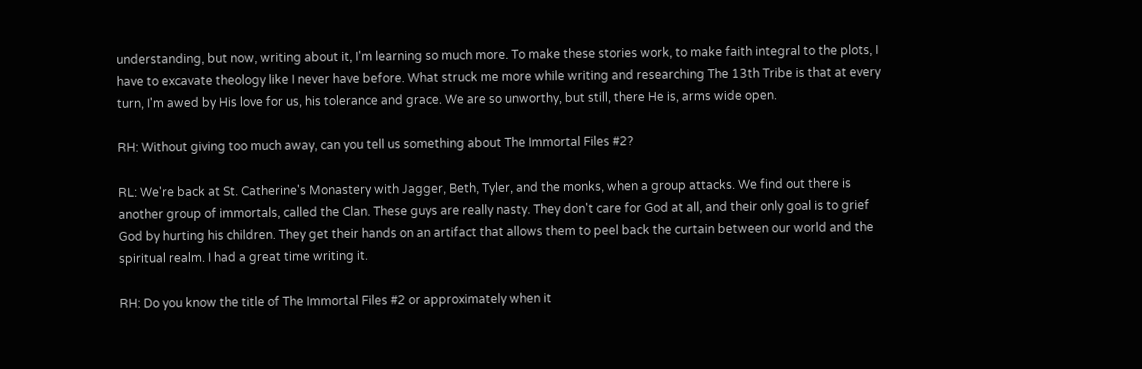understanding, but now, writing about it, I'm learning so much more. To make these stories work, to make faith integral to the plots, I have to excavate theology like I never have before. What struck me more while writing and researching The 13th Tribe is that at every turn, I'm awed by His love for us, his tolerance and grace. We are so unworthy, but still, there He is, arms wide open.

RH: Without giving too much away, can you tell us something about The Immortal Files #2?

RL: We're back at St. Catherine's Monastery with Jagger, Beth, Tyler, and the monks, when a group attacks. We find out there is another group of immortals, called the Clan. These guys are really nasty. They don't care for God at all, and their only goal is to grief God by hurting his children. They get their hands on an artifact that allows them to peel back the curtain between our world and the spiritual realm. I had a great time writing it.

RH: Do you know the title of The Immortal Files #2 or approximately when it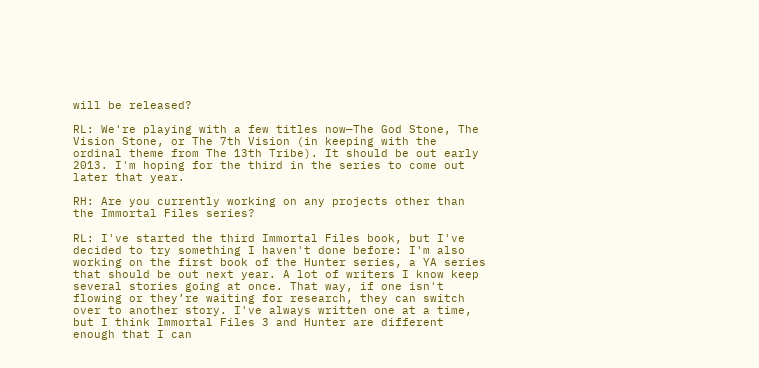will be released?

RL: We're playing with a few titles now—The God Stone, The Vision Stone, or The 7th Vision (in keeping with the ordinal theme from The 13th Tribe). It should be out early 2013. I'm hoping for the third in the series to come out later that year.

RH: Are you currently working on any projects other than the Immortal Files series?

RL: I've started the third Immortal Files book, but I've decided to try something I haven't done before: I'm also working on the first book of the Hunter series, a YA series that should be out next year. A lot of writers I know keep several stories going at once. That way, if one isn't flowing or they’re waiting for research, they can switch over to another story. I've always written one at a time, but I think Immortal Files 3 and Hunter are different enough that I can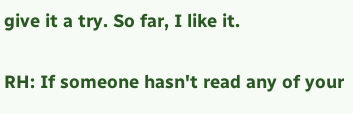give it a try. So far, I like it.

RH: If someone hasn't read any of your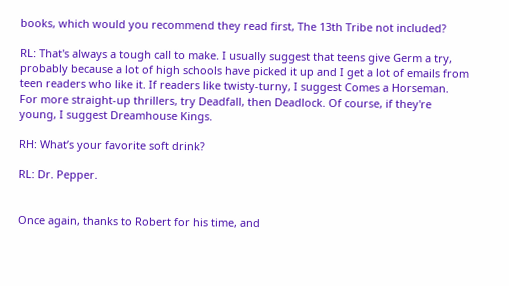books, which would you recommend they read first, The 13th Tribe not included?

RL: That's always a tough call to make. I usually suggest that teens give Germ a try, probably because a lot of high schools have picked it up and I get a lot of emails from teen readers who like it. If readers like twisty-turny, I suggest Comes a Horseman. For more straight-up thrillers, try Deadfall, then Deadlock. Of course, if they're young, I suggest Dreamhouse Kings.

RH: What’s your favorite soft drink?

RL: Dr. Pepper.


Once again, thanks to Robert for his time, and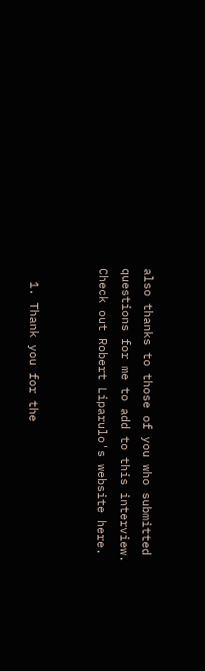also thanks to those of you who submitted questions for me to add to this interview. Check out Robert Liparulo's website here.


  1. Thank you for the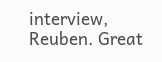interview, Reuben. Great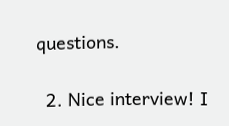questions.

  2. Nice interview! I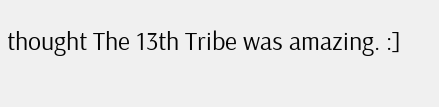thought The 13th Tribe was amazing. :]